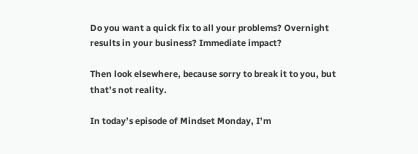Do you want a quick fix to all your problems? Overnight results in your business? Immediate impact?

Then look elsewhere, because sorry to break it to you, but that’s not reality.

In today’s episode of Mindset Monday, I’m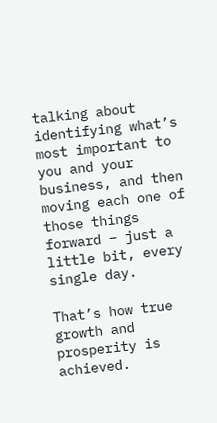talking about identifying what’s most important to you and your business, and then moving each one of those things forward – just a little bit, every single day.

That’s how true growth and prosperity is achieved.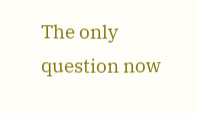The only question now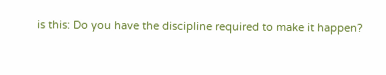is this: Do you have the discipline required to make it happen?